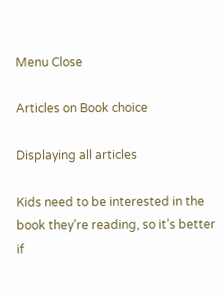Menu Close

Articles on Book choice

Displaying all articles

Kids need to be interested in the book they’re reading, so it’s better if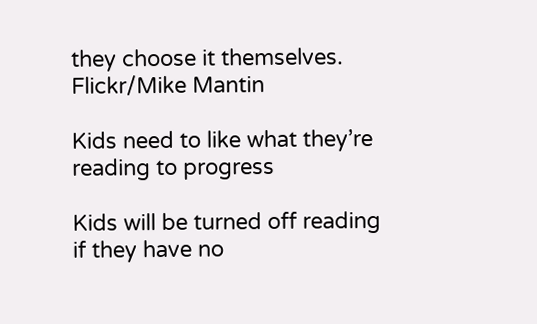they choose it themselves. Flickr/Mike Mantin

Kids need to like what they’re reading to progress

Kids will be turned off reading if they have no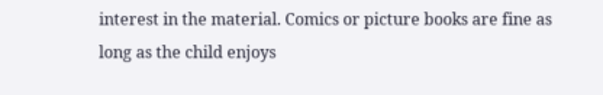interest in the material. Comics or picture books are fine as long as the child enjoys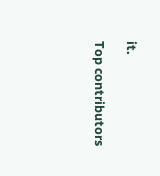it.

Top contributors